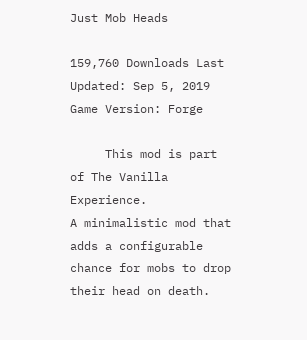Just Mob Heads

159,760 Downloads Last Updated: Sep 5, 2019 Game Version: Forge

     This mod is part of The Vanilla Experience.
A minimalistic mod that adds a configurable chance for mobs to drop their head on death.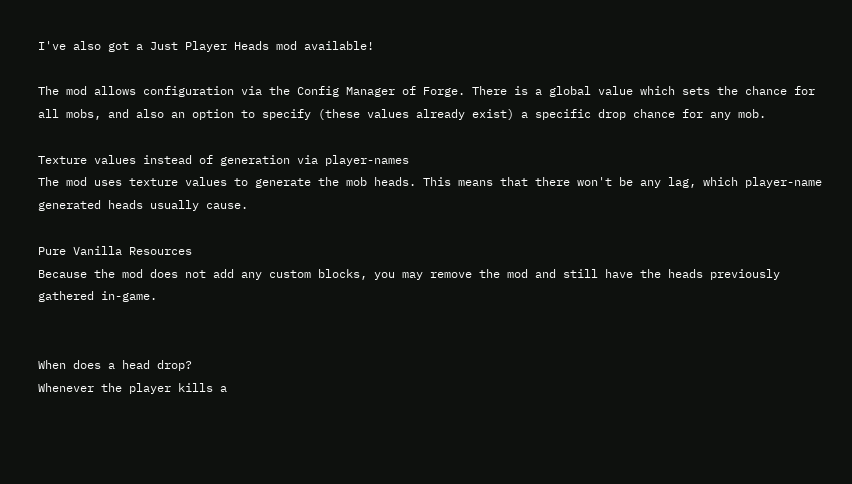I've also got a Just Player Heads mod available!

The mod allows configuration via the Config Manager of Forge. There is a global value which sets the chance for all mobs, and also an option to specify (these values already exist) a specific drop chance for any mob.

Texture values instead of generation via player-names
The mod uses texture values to generate the mob heads. This means that there won't be any lag, which player-name generated heads usually cause.

Pure Vanilla Resources
Because the mod does not add any custom blocks, you may remove the mod and still have the heads previously gathered in-game.


When does a head drop?
Whenever the player kills a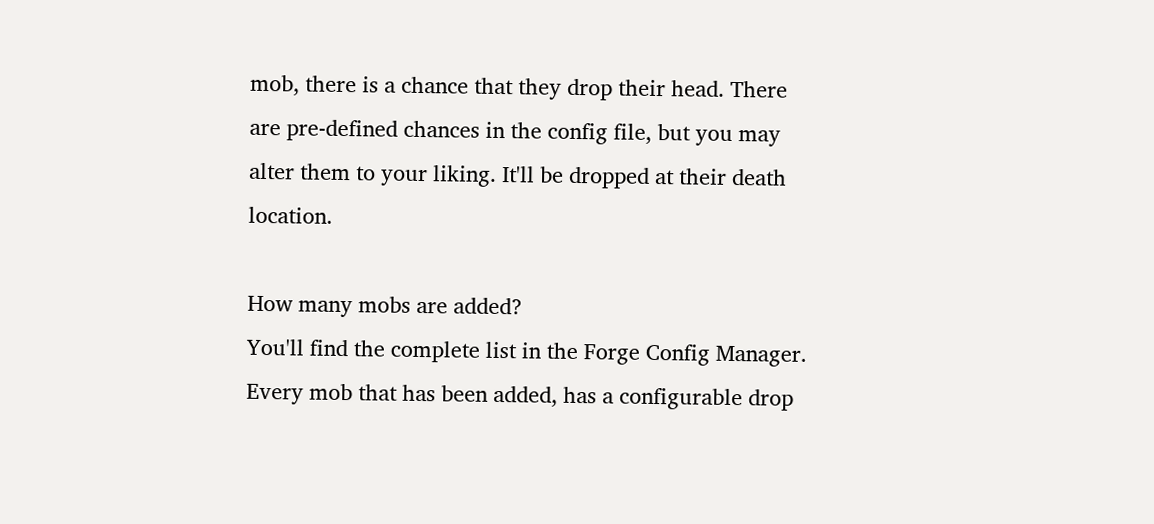mob, there is a chance that they drop their head. There are pre-defined chances in the config file, but you may alter them to your liking. It'll be dropped at their death location.

How many mobs are added?
You'll find the complete list in the Forge Config Manager. Every mob that has been added, has a configurable drop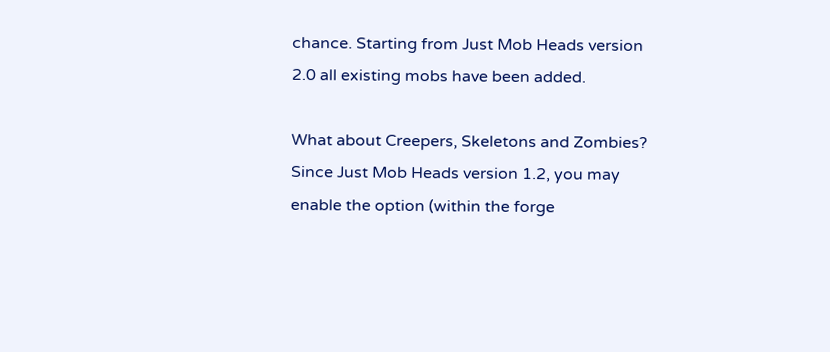chance. Starting from Just Mob Heads version 2.0 all existing mobs have been added.

What about Creepers, Skeletons and Zombies?
Since Just Mob Heads version 1.2, you may enable the option (within the forge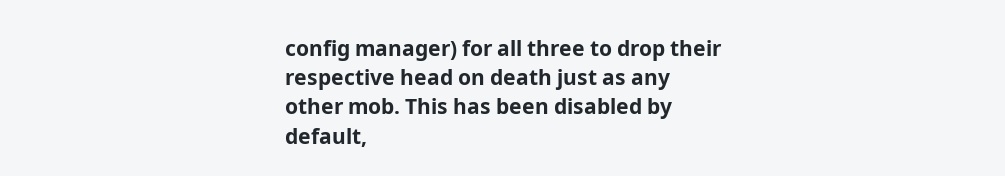config manager) for all three to drop their respective head on death just as any other mob. This has been disabled by default,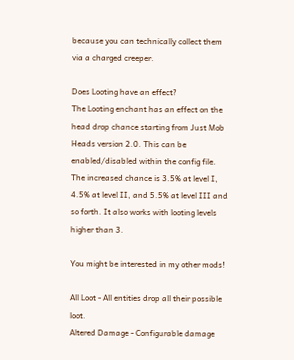because you can technically collect them via a charged creeper.

Does Looting have an effect?
The Looting enchant has an effect on the head drop chance starting from Just Mob Heads version 2.0. This can be enabled/disabled within the config file. The increased chance is 3.5% at level I, 4.5% at level II, and 5.5% at level III and so forth. It also works with looting levels higher than 3.

You might be interested in my other mods!

All Loot - All entities drop all their possible loot.
Altered Damage - Configurable damage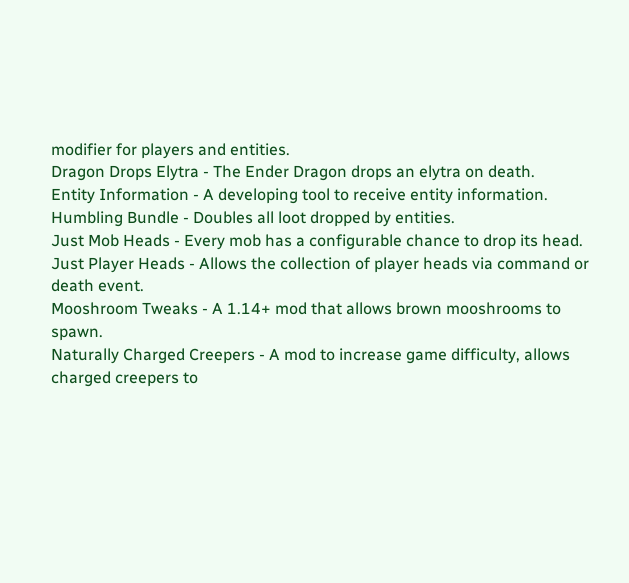modifier for players and entities.
Dragon Drops Elytra - The Ender Dragon drops an elytra on death.
Entity Information - A developing tool to receive entity information.
Humbling Bundle - Doubles all loot dropped by entities.
Just Mob Heads - Every mob has a configurable chance to drop its head.
Just Player Heads - Allows the collection of player heads via command or death event.
Mooshroom Tweaks - A 1.14+ mod that allows brown mooshrooms to spawn.
Naturally Charged Creepers - A mod to increase game difficulty, allows charged creepers to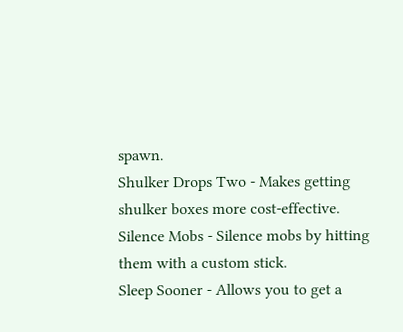spawn.
Shulker Drops Two - Makes getting shulker boxes more cost-effective.
Silence Mobs - Silence mobs by hitting them with a custom stick.
Sleep Sooner - Allows you to get a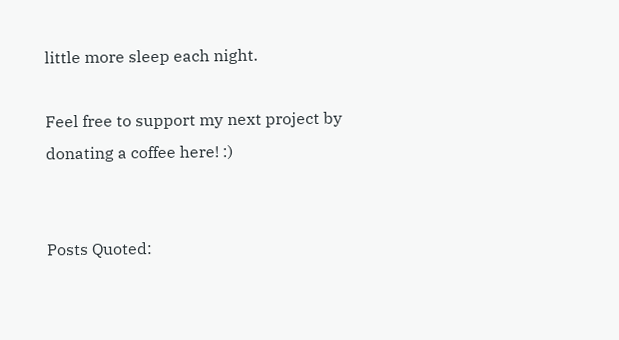little more sleep each night.

Feel free to support my next project by donating a coffee here! :)


Posts Quoted: